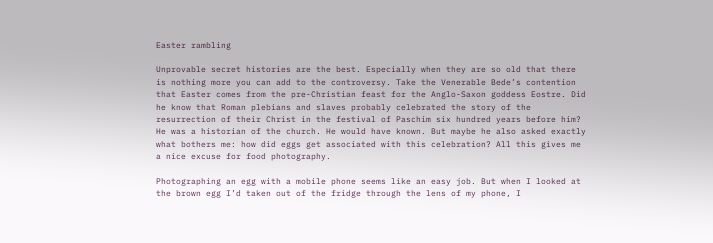Easter rambling

Unprovable secret histories are the best. Especially when they are so old that there is nothing more you can add to the controversy. Take the Venerable Bede’s contention that Easter comes from the pre-Christian feast for the Anglo-Saxon goddess Eostre. Did he know that Roman plebians and slaves probably celebrated the story of the resurrection of their Christ in the festival of Paschim six hundred years before him? He was a historian of the church. He would have known. But maybe he also asked exactly what bothers me: how did eggs get associated with this celebration? All this gives me a nice excuse for food photography.

Photographing an egg with a mobile phone seems like an easy job. But when I looked at the brown egg I’d taken out of the fridge through the lens of my phone, I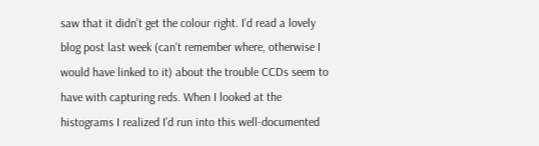saw that it didn’t get the colour right. I’d read a lovely blog post last week (can’t remember where, otherwise I would have linked to it) about the trouble CCDs seem to have with capturing reds. When I looked at the histograms I realized I’d run into this well-documented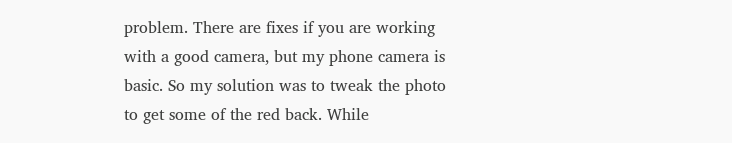problem. There are fixes if you are working with a good camera, but my phone camera is basic. So my solution was to tweak the photo to get some of the red back. While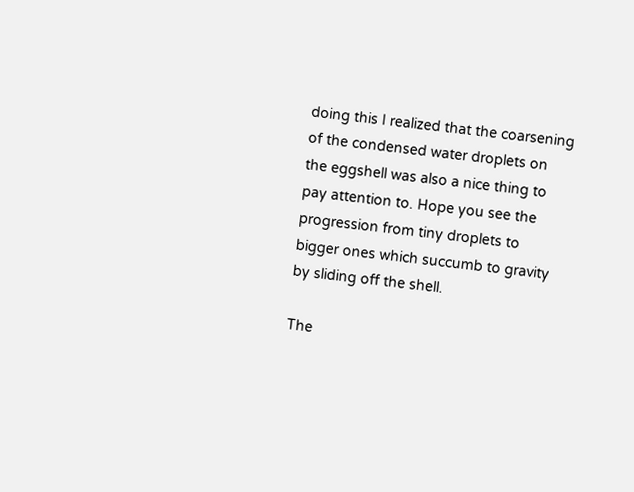doing this I realized that the coarsening of the condensed water droplets on the eggshell was also a nice thing to pay attention to. Hope you see the progression from tiny droplets to bigger ones which succumb to gravity by sliding off the shell.

The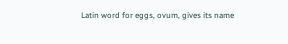Latin word for eggs, ovum, gives its name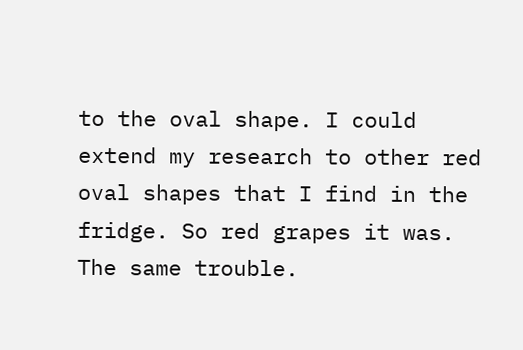to the oval shape. I could extend my research to other red oval shapes that I find in the fridge. So red grapes it was. The same trouble.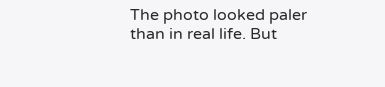The photo looked paler than in real life. But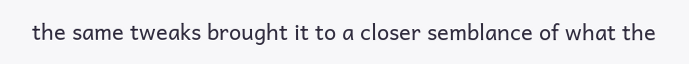the same tweaks brought it to a closer semblance of what the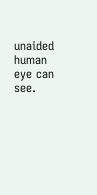unaided human eye can see.